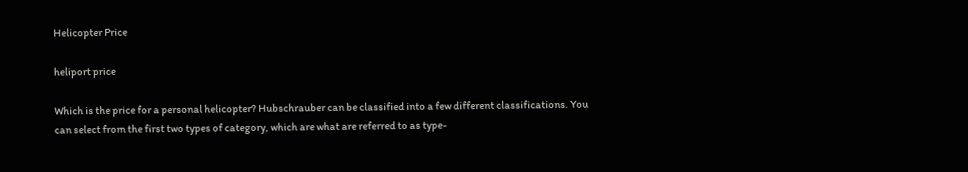Helicopter Price

heliport price

Which is the price for a personal helicopter? Hubschrauber can be classified into a few different classifications. You can select from the first two types of category, which are what are referred to as type-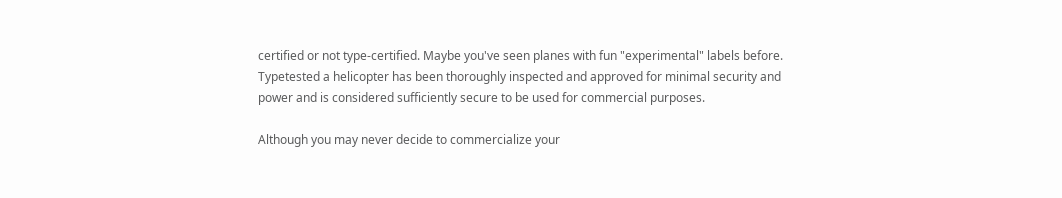certified or not type-certified. Maybe you've seen planes with fun "experimental" labels before. Typetested a helicopter has been thoroughly inspected and approved for minimal security and power and is considered sufficiently secure to be used for commercial purposes.

Although you may never decide to commercialize your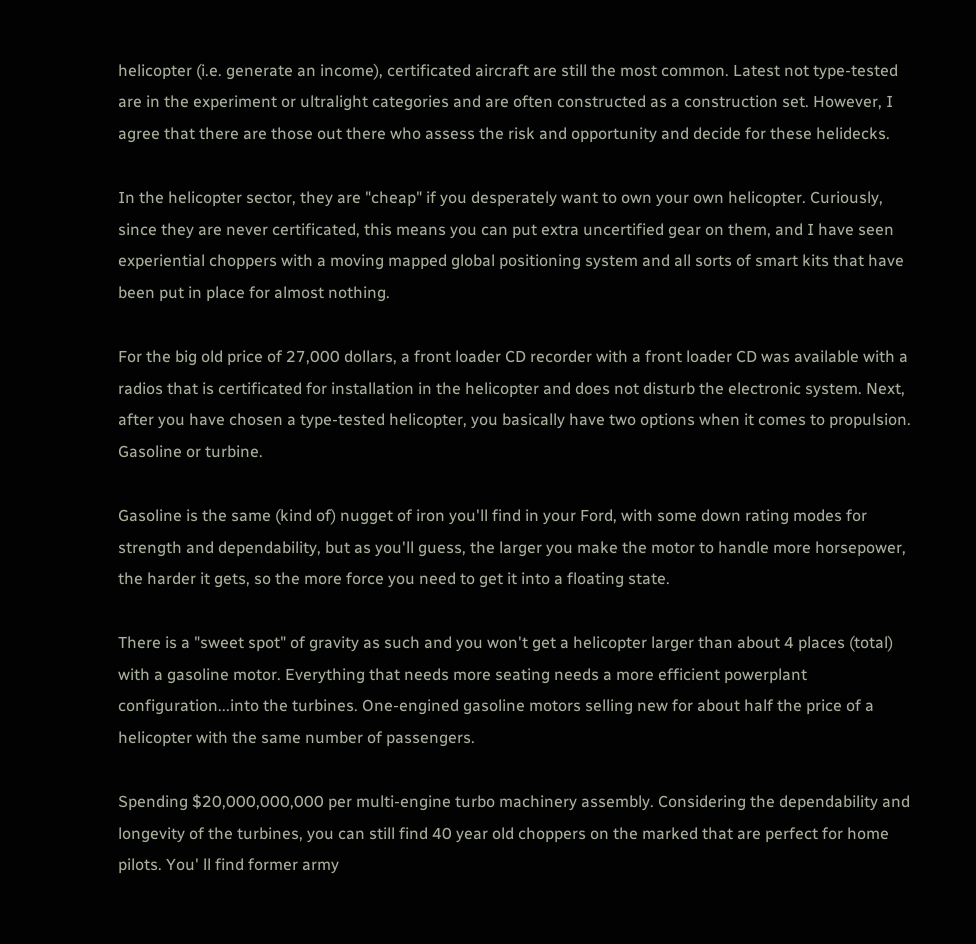helicopter (i.e. generate an income), certificated aircraft are still the most common. Latest not type-tested are in the experiment or ultralight categories and are often constructed as a construction set. However, I agree that there are those out there who assess the risk and opportunity and decide for these helidecks.

In the helicopter sector, they are "cheap" if you desperately want to own your own helicopter. Curiously, since they are never certificated, this means you can put extra uncertified gear on them, and I have seen experiential choppers with a moving mapped global positioning system and all sorts of smart kits that have been put in place for almost nothing.

For the big old price of 27,000 dollars, a front loader CD recorder with a front loader CD was available with a radios that is certificated for installation in the helicopter and does not disturb the electronic system. Next, after you have chosen a type-tested helicopter, you basically have two options when it comes to propulsion. Gasoline or turbine.

Gasoline is the same (kind of) nugget of iron you'll find in your Ford, with some down rating modes for strength and dependability, but as you'll guess, the larger you make the motor to handle more horsepower, the harder it gets, so the more force you need to get it into a floating state.

There is a "sweet spot" of gravity as such and you won't get a helicopter larger than about 4 places (total) with a gasoline motor. Everything that needs more seating needs a more efficient powerplant configuration...into the turbines. One-engined gasoline motors selling new for about half the price of a helicopter with the same number of passengers.

Spending $20,000,000,000 per multi-engine turbo machinery assembly. Considering the dependability and longevity of the turbines, you can still find 40 year old choppers on the marked that are perfect for home pilots. You' ll find former army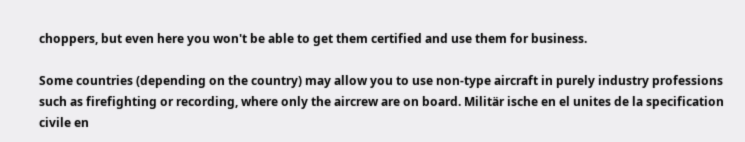choppers, but even here you won't be able to get them certified and use them for business.

Some countries (depending on the country) may allow you to use non-type aircraft in purely industry professions such as firefighting or recording, where only the aircrew are on board. Militär ische en el unites de la specification civile en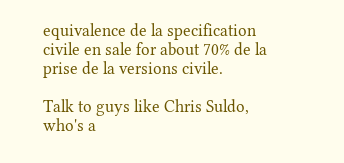equivalence de la specification civile en sale for about 70% de la prise de la versions civile.

Talk to guys like Chris Suldo, who's a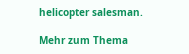helicopter salesman.

Mehr zum Thema